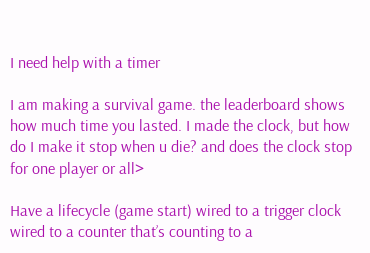I need help with a timer

I am making a survival game. the leaderboard shows how much time you lasted. I made the clock, but how do I make it stop when u die? and does the clock stop for one player or all>

Have a lifecycle (game start) wired to a trigger clock wired to a counter that’s counting to a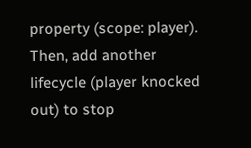property (scope: player). Then, add another lifecycle (player knocked out) to stop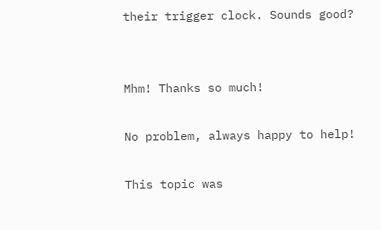their trigger clock. Sounds good?


Mhm! Thanks so much!

No problem, always happy to help!

This topic was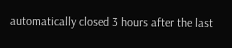automatically closed 3 hours after the last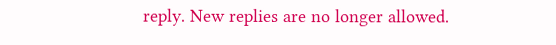reply. New replies are no longer allowed.